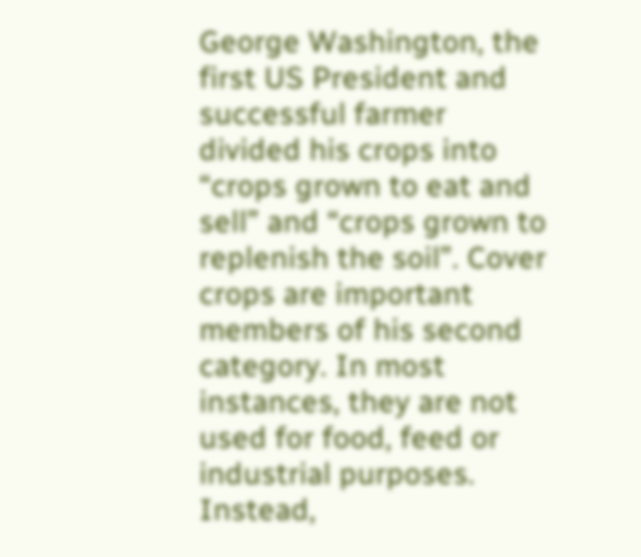George Washington, the first US President and successful farmer divided his crops into “crops grown to eat and sell” and “crops grown to replenish the soil”. Cover crops are important members of his second category. In most instances, they are not used for food, feed or industrial purposes. Instead,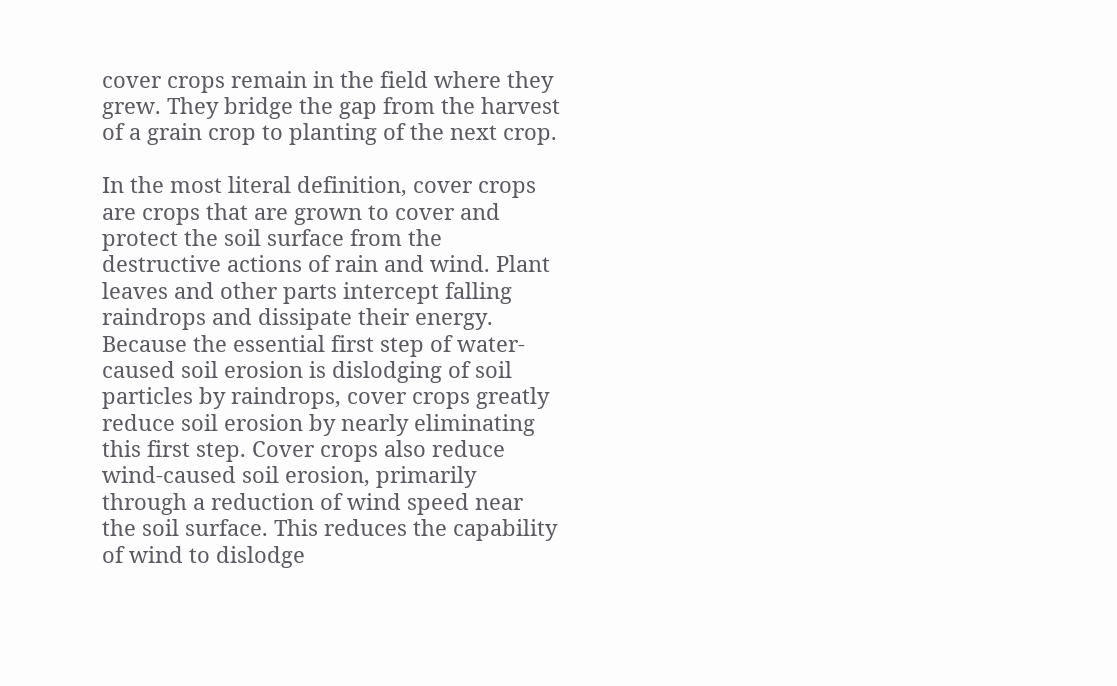cover crops remain in the field where they grew. They bridge the gap from the harvest of a grain crop to planting of the next crop.

In the most literal definition, cover crops are crops that are grown to cover and protect the soil surface from the destructive actions of rain and wind. Plant leaves and other parts intercept falling raindrops and dissipate their energy. Because the essential first step of water-caused soil erosion is dislodging of soil particles by raindrops, cover crops greatly reduce soil erosion by nearly eliminating this first step. Cover crops also reduce wind-caused soil erosion, primarily through a reduction of wind speed near the soil surface. This reduces the capability of wind to dislodge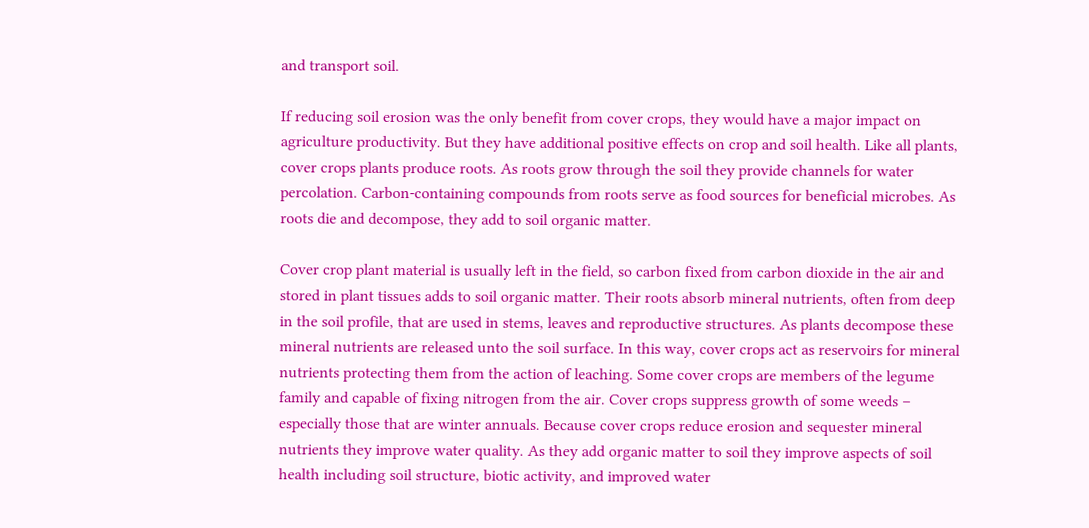and transport soil.

If reducing soil erosion was the only benefit from cover crops, they would have a major impact on agriculture productivity. But they have additional positive effects on crop and soil health. Like all plants, cover crops plants produce roots. As roots grow through the soil they provide channels for water percolation. Carbon-containing compounds from roots serve as food sources for beneficial microbes. As roots die and decompose, they add to soil organic matter.

Cover crop plant material is usually left in the field, so carbon fixed from carbon dioxide in the air and stored in plant tissues adds to soil organic matter. Their roots absorb mineral nutrients, often from deep in the soil profile, that are used in stems, leaves and reproductive structures. As plants decompose these mineral nutrients are released unto the soil surface. In this way, cover crops act as reservoirs for mineral nutrients protecting them from the action of leaching. Some cover crops are members of the legume family and capable of fixing nitrogen from the air. Cover crops suppress growth of some weeds – especially those that are winter annuals. Because cover crops reduce erosion and sequester mineral nutrients they improve water quality. As they add organic matter to soil they improve aspects of soil health including soil structure, biotic activity, and improved water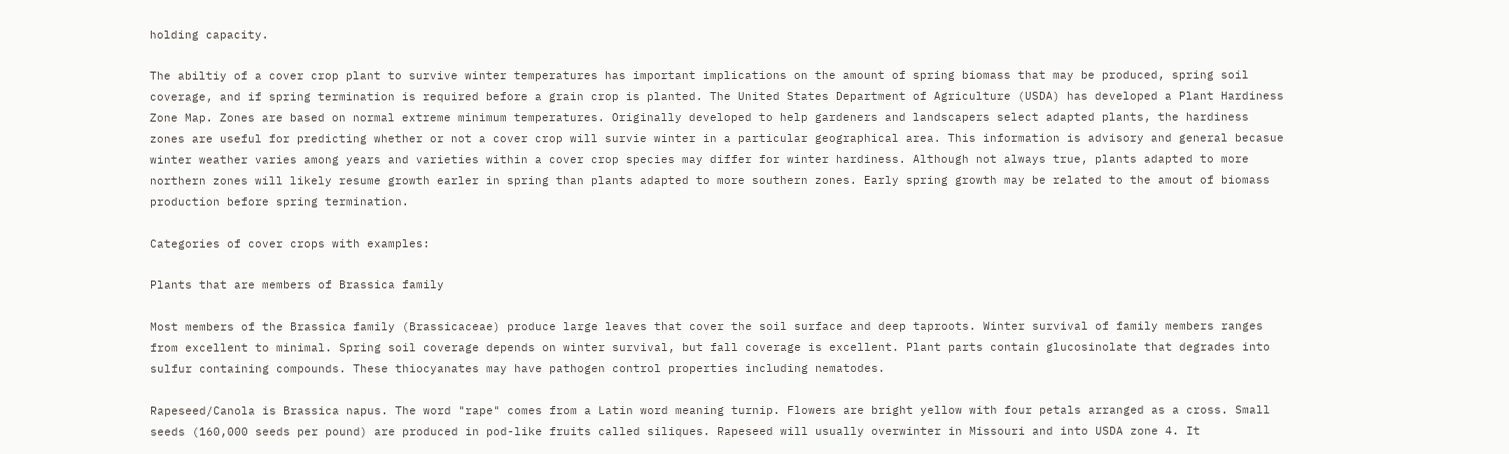holding capacity.

The abiltiy of a cover crop plant to survive winter temperatures has important implications on the amount of spring biomass that may be produced, spring soil coverage, and if spring termination is required before a grain crop is planted. The United States Department of Agriculture (USDA) has developed a Plant Hardiness Zone Map. Zones are based on normal extreme minimum temperatures. Originally developed to help gardeners and landscapers select adapted plants, the hardiness zones are useful for predicting whether or not a cover crop will survie winter in a particular geographical area. This information is advisory and general becasue winter weather varies among years and varieties within a cover crop species may differ for winter hardiness. Although not always true, plants adapted to more northern zones will likely resume growth earler in spring than plants adapted to more southern zones. Early spring growth may be related to the amout of biomass production before spring termination.

Categories of cover crops with examples:

Plants that are members of Brassica family

Most members of the Brassica family (Brassicaceae) produce large leaves that cover the soil surface and deep taproots. Winter survival of family members ranges from excellent to minimal. Spring soil coverage depends on winter survival, but fall coverage is excellent. Plant parts contain glucosinolate that degrades into sulfur containing compounds. These thiocyanates may have pathogen control properties including nematodes.

Rapeseed/Canola is Brassica napus. The word "rape" comes from a Latin word meaning turnip. Flowers are bright yellow with four petals arranged as a cross. Small seeds (160,000 seeds per pound) are produced in pod-like fruits called siliques. Rapeseed will usually overwinter in Missouri and into USDA zone 4. It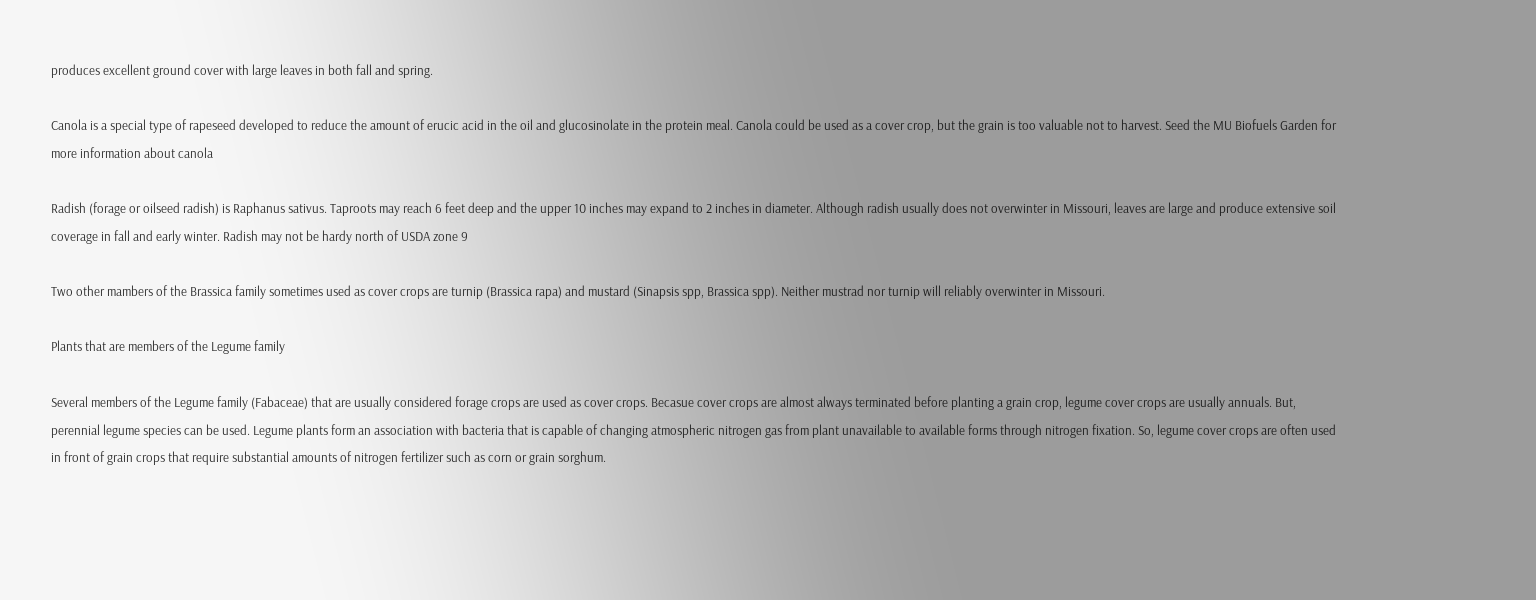produces excellent ground cover with large leaves in both fall and spring.

Canola is a special type of rapeseed developed to reduce the amount of erucic acid in the oil and glucosinolate in the protein meal. Canola could be used as a cover crop, but the grain is too valuable not to harvest. Seed the MU Biofuels Garden for more information about canola

Radish (forage or oilseed radish) is Raphanus sativus. Taproots may reach 6 feet deep and the upper 10 inches may expand to 2 inches in diameter. Although radish usually does not overwinter in Missouri, leaves are large and produce extensive soil coverage in fall and early winter. Radish may not be hardy north of USDA zone 9

Two other mambers of the Brassica family sometimes used as cover crops are turnip (Brassica rapa) and mustard (Sinapsis spp, Brassica spp). Neither mustrad nor turnip will reliably overwinter in Missouri.

Plants that are members of the Legume family

Several members of the Legume family (Fabaceae) that are usually considered forage crops are used as cover crops. Becasue cover crops are almost always terminated before planting a grain crop, legume cover crops are usually annuals. But, perennial legume species can be used. Legume plants form an association with bacteria that is capable of changing atmospheric nitrogen gas from plant unavailable to available forms through nitrogen fixation. So, legume cover crops are often used in front of grain crops that require substantial amounts of nitrogen fertilizer such as corn or grain sorghum.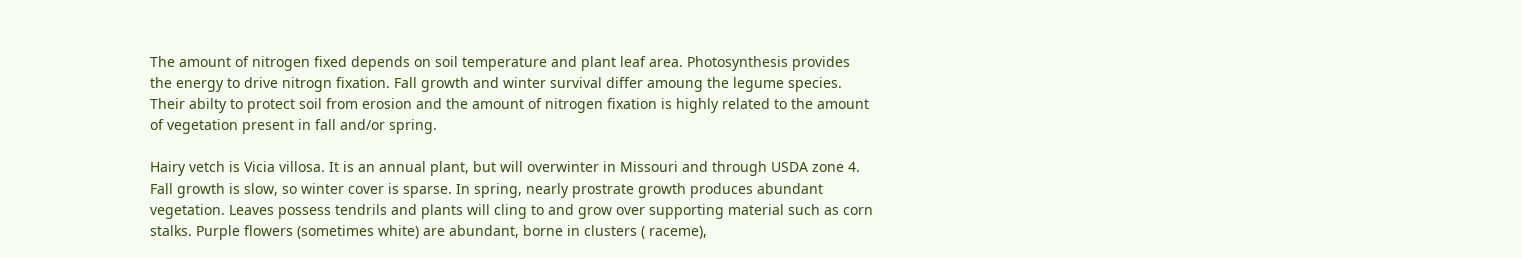The amount of nitrogen fixed depends on soil temperature and plant leaf area. Photosynthesis provides the energy to drive nitrogn fixation. Fall growth and winter survival differ amoung the legume species. Their abilty to protect soil from erosion and the amount of nitrogen fixation is highly related to the amount of vegetation present in fall and/or spring.

Hairy vetch is Vicia villosa. It is an annual plant, but will overwinter in Missouri and through USDA zone 4. Fall growth is slow, so winter cover is sparse. In spring, nearly prostrate growth produces abundant vegetation. Leaves possess tendrils and plants will cling to and grow over supporting material such as corn stalks. Purple flowers (sometimes white) are abundant, borne in clusters ( raceme),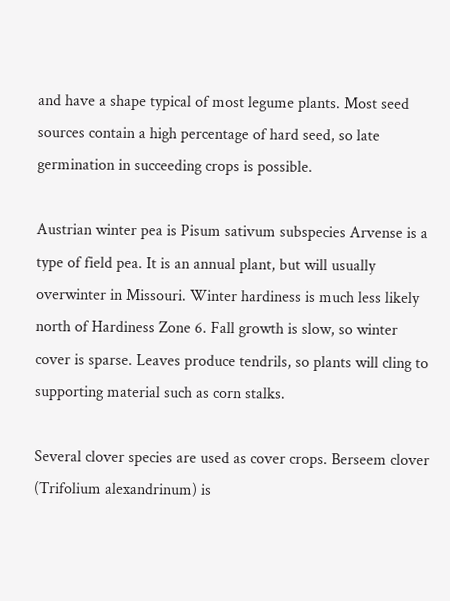and have a shape typical of most legume plants. Most seed sources contain a high percentage of hard seed, so late germination in succeeding crops is possible.

Austrian winter pea is Pisum sativum subspecies Arvense is a type of field pea. It is an annual plant, but will usually overwinter in Missouri. Winter hardiness is much less likely north of Hardiness Zone 6. Fall growth is slow, so winter cover is sparse. Leaves produce tendrils, so plants will cling to supporting material such as corn stalks.

Several clover species are used as cover crops. Berseem clover (Trifolium alexandrinum) is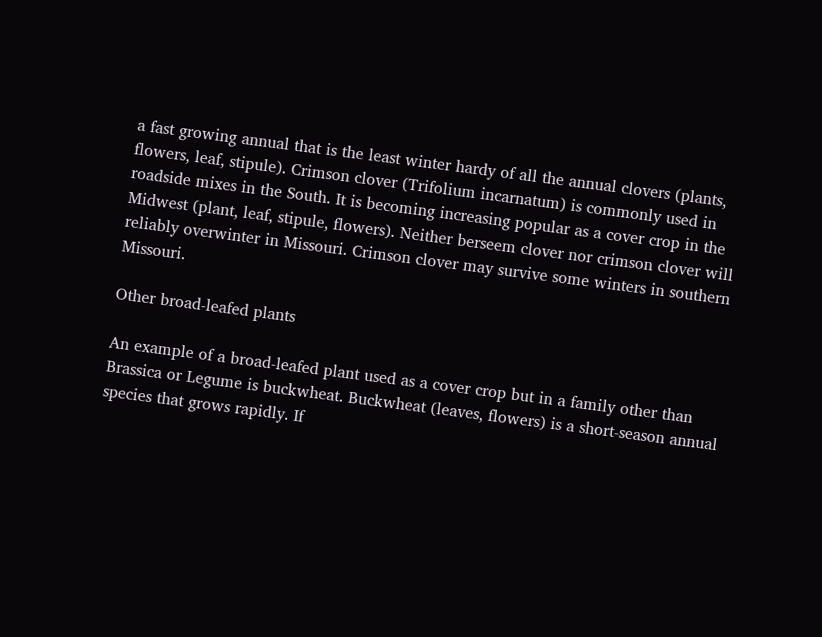a fast growing annual that is the least winter hardy of all the annual clovers (plants, flowers, leaf, stipule). Crimson clover (Trifolium incarnatum) is commonly used in roadside mixes in the South. It is becoming increasing popular as a cover crop in the Midwest (plant, leaf, stipule, flowers). Neither berseem clover nor crimson clover will reliably overwinter in Missouri. Crimson clover may survive some winters in southern Missouri.

Other broad-leafed plants

An example of a broad-leafed plant used as a cover crop but in a family other than Brassica or Legume is buckwheat. Buckwheat (leaves, flowers) is a short-season annual species that grows rapidly. If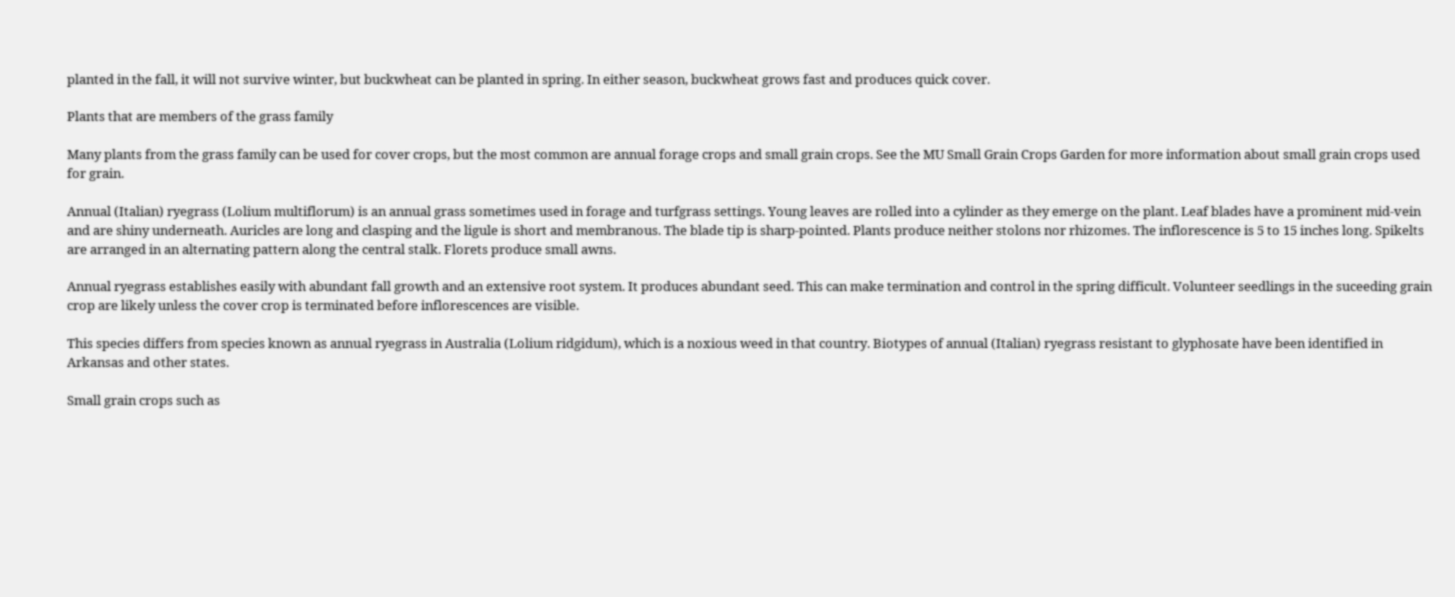planted in the fall, it will not survive winter, but buckwheat can be planted in spring. In either season, buckwheat grows fast and produces quick cover.

Plants that are members of the grass family

Many plants from the grass family can be used for cover crops, but the most common are annual forage crops and small grain crops. See the MU Small Grain Crops Garden for more information about small grain crops used for grain.

Annual (Italian) ryegrass (Lolium multiflorum) is an annual grass sometimes used in forage and turfgrass settings. Young leaves are rolled into a cylinder as they emerge on the plant. Leaf blades have a prominent mid-vein and are shiny underneath. Auricles are long and clasping and the ligule is short and membranous. The blade tip is sharp-pointed. Plants produce neither stolons nor rhizomes. The inflorescence is 5 to 15 inches long. Spikelts are arranged in an alternating pattern along the central stalk. Florets produce small awns.

Annual ryegrass establishes easily with abundant fall growth and an extensive root system. It produces abundant seed. This can make termination and control in the spring difficult. Volunteer seedlings in the suceeding grain crop are likely unless the cover crop is terminated before inflorescences are visible.

This species differs from species known as annual ryegrass in Australia (Lolium ridgidum), which is a noxious weed in that country. Biotypes of annual (Italian) ryegrass resistant to glyphosate have been identified in Arkansas and other states.

Small grain crops such as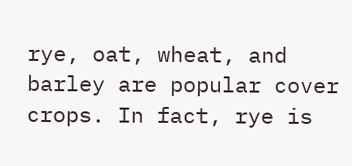rye, oat, wheat, and barley are popular cover crops. In fact, rye is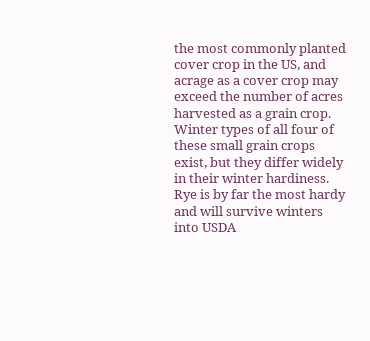the most commonly planted cover crop in the US, and acrage as a cover crop may exceed the number of acres harvested as a grain crop. Winter types of all four of these small grain crops exist, but they differ widely in their winter hardiness. Rye is by far the most hardy and will survive winters into USDA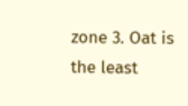zone 3. Oat is the least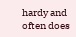hardy and often does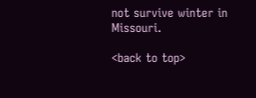not survive winter in Missouri.

<back to top>